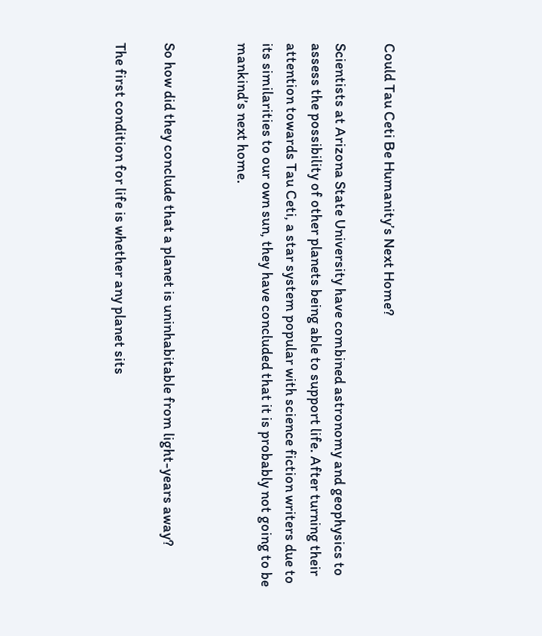Could Tau Ceti Be Humanity’s Next Home?

Scientists at Arizona State University have combined astronomy and geophysics to assess the possibility of other planets being able to support life. After turning their attention towards Tau Ceti, a star system popular with science fiction writers due to its similarities to our own sun, they have concluded that it is probably not going to be mankind’s next home.


So how did they conclude that a planet is uninhabitable from light-years away?

The first condition for life is whether any planet sits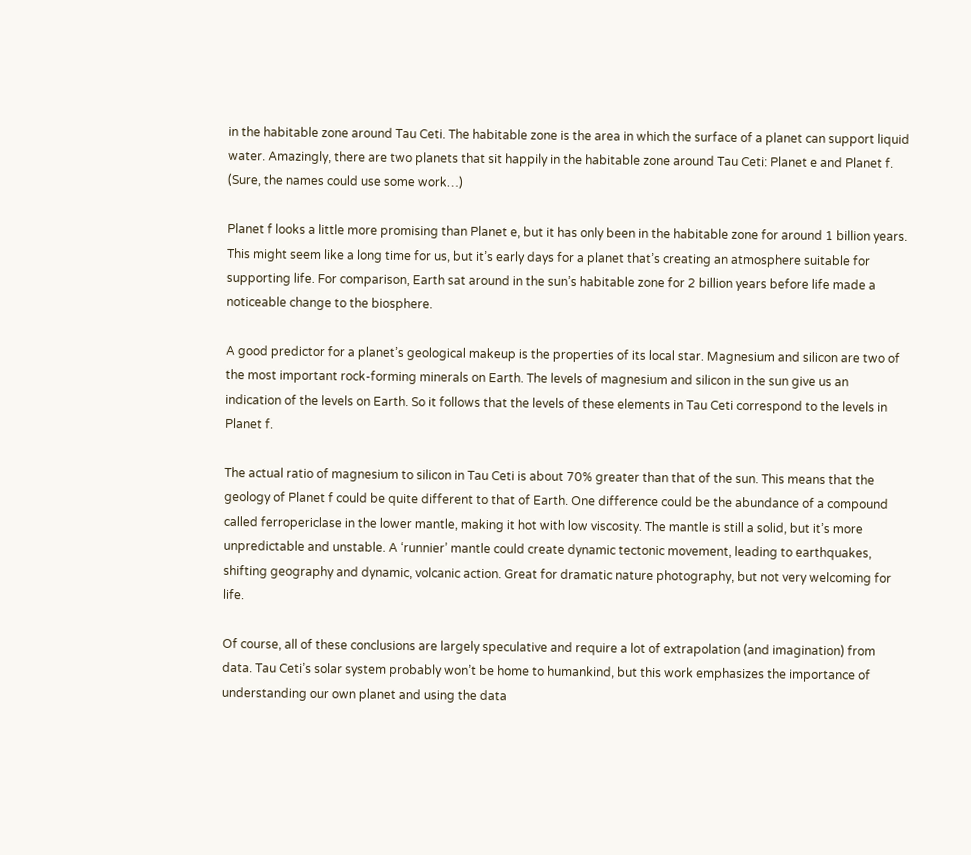in the habitable zone around Tau Ceti. The habitable zone is the area in which the surface of a planet can support liquid water. Amazingly, there are two planets that sit happily in the habitable zone around Tau Ceti: Planet e and Planet f. (Sure, the names could use some work…)

Planet f looks a little more promising than Planet e, but it has only been in the habitable zone for around 1 billion years. This might seem like a long time for us, but it’s early days for a planet that’s creating an atmosphere suitable for supporting life. For comparison, Earth sat around in the sun’s habitable zone for 2 billion years before life made a noticeable change to the biosphere.

A good predictor for a planet’s geological makeup is the properties of its local star. Magnesium and silicon are two of the most important rock-forming minerals on Earth. The levels of magnesium and silicon in the sun give us an indication of the levels on Earth. So it follows that the levels of these elements in Tau Ceti correspond to the levels in Planet f.

The actual ratio of magnesium to silicon in Tau Ceti is about 70% greater than that of the sun. This means that the geology of Planet f could be quite different to that of Earth. One difference could be the abundance of a compound called ferropericlase in the lower mantle, making it hot with low viscosity. The mantle is still a solid, but it’s more unpredictable and unstable. A ‘runnier’ mantle could create dynamic tectonic movement, leading to earthquakes, shifting geography and dynamic, volcanic action. Great for dramatic nature photography, but not very welcoming for life.

Of course, all of these conclusions are largely speculative and require a lot of extrapolation (and imagination) from data. Tau Ceti’s solar system probably won’t be home to humankind, but this work emphasizes the importance of understanding our own planet and using the data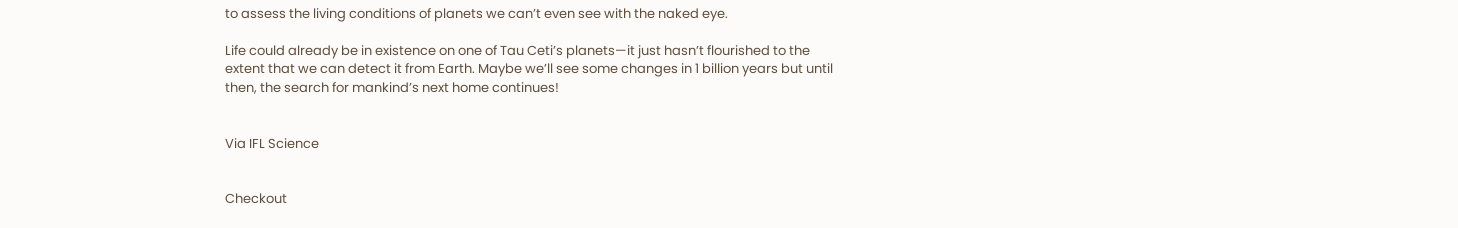to assess the living conditions of planets we can’t even see with the naked eye.

Life could already be in existence on one of Tau Ceti’s planets—it just hasn’t flourished to the extent that we can detect it from Earth. Maybe we’ll see some changes in 1 billion years but until then, the search for mankind’s next home continues!


Via IFL Science


Checkout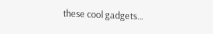these cool gadgets...